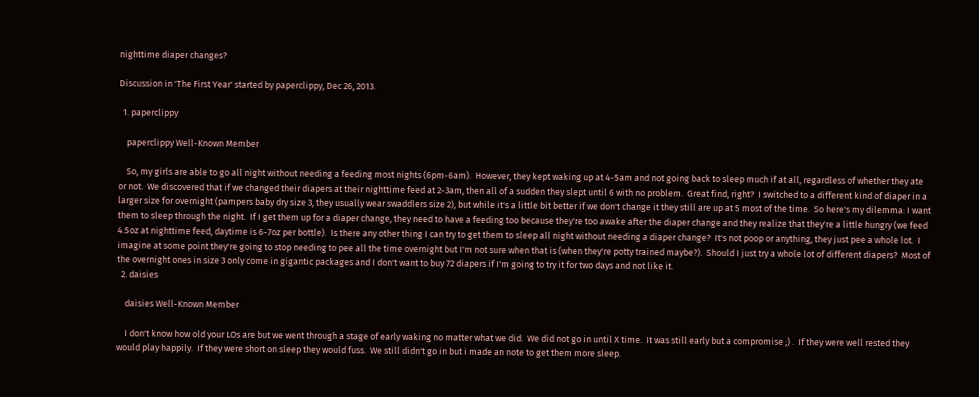nighttime diaper changes?

Discussion in 'The First Year' started by paperclippy, Dec 26, 2013.

  1. paperclippy

    paperclippy Well-Known Member

    So, my girls are able to go all night without needing a feeding most nights (6pm-6am).  However, they kept waking up at 4-5am and not going back to sleep much if at all, regardless of whether they ate or not.  We discovered that if we changed their diapers at their nighttime feed at 2-3am, then all of a sudden they slept until 6 with no problem.  Great find, right?  I switched to a different kind of diaper in a larger size for overnight (pampers baby dry size 3, they usually wear swaddlers size 2), but while it's a little bit better if we don't change it they still are up at 5 most of the time.  So here's my dilemma: I want them to sleep through the night.  If I get them up for a diaper change, they need to have a feeding too because they're too awake after the diaper change and they realize that they're a little hungry (we feed 4.5oz at nighttime feed, daytime is 6-7oz per bottle).  Is there any other thing I can try to get them to sleep all night without needing a diaper change?  It's not poop or anything, they just pee a whole lot.  I imagine at some point they're going to stop needing to pee all the time overnight but I'm not sure when that is (when they're potty trained maybe?).  Should I just try a whole lot of different diapers?  Most of the overnight ones in size 3 only come in gigantic packages and I don't want to buy 72 diapers if I'm going to try it for two days and not like it.
  2. daisies

    daisies Well-Known Member

    I don't know how old your LOs are but we went through a stage of early waking no matter what we did.  We did not go in until X time.  It was still early but a compromise ;) .  If they were well rested they would play happily.  If they were short on sleep they would fuss.  We still didn't go in but i made an note to get them more sleep.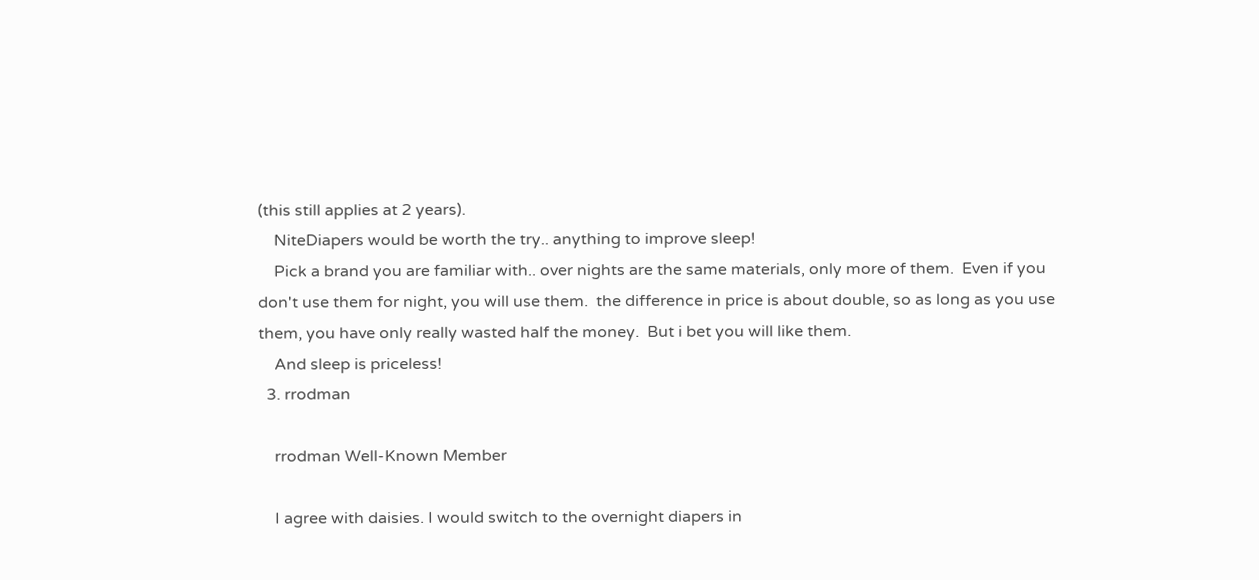(this still applies at 2 years).
    NiteDiapers would be worth the try.. anything to improve sleep!
    Pick a brand you are familiar with.. over nights are the same materials, only more of them.  Even if you don't use them for night, you will use them.  the difference in price is about double, so as long as you use them, you have only really wasted half the money.  But i bet you will like them.
    And sleep is priceless!
  3. rrodman

    rrodman Well-Known Member

    I agree with daisies. I would switch to the overnight diapers in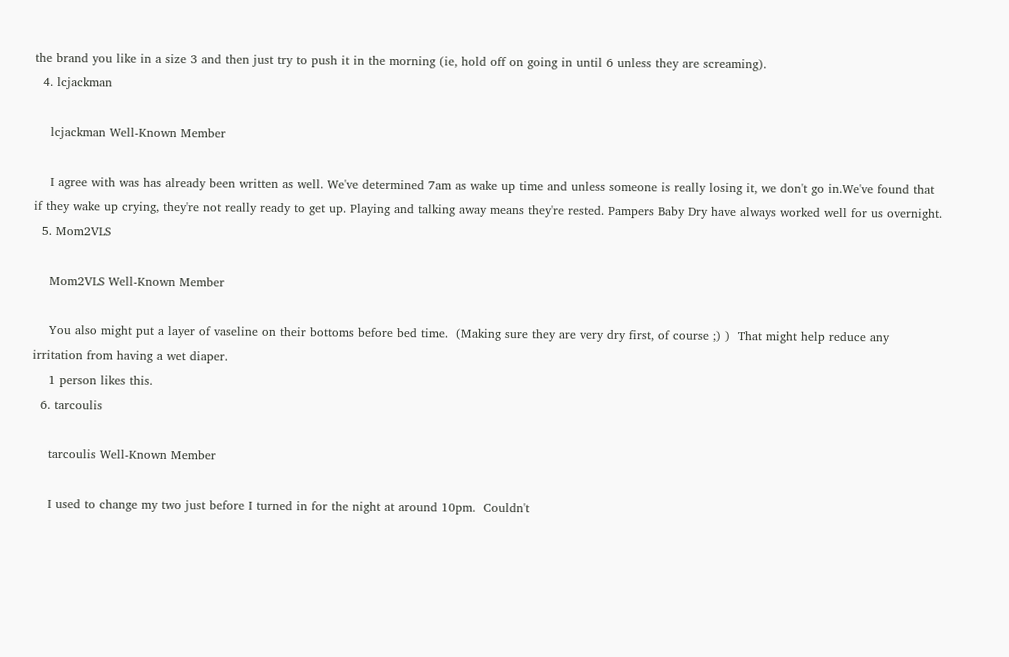the brand you like in a size 3 and then just try to push it in the morning (ie, hold off on going in until 6 unless they are screaming).
  4. lcjackman

    lcjackman Well-Known Member

    I agree with was has already been written as well. We've determined 7am as wake up time and unless someone is really losing it, we don't go in.We've found that if they wake up crying, they're not really ready to get up. Playing and talking away means they're rested. Pampers Baby Dry have always worked well for us overnight.
  5. Mom2VLS

    Mom2VLS Well-Known Member

    You also might put a layer of vaseline on their bottoms before bed time.  (Making sure they are very dry first, of course ;) )  That might help reduce any irritation from having a wet diaper.
    1 person likes this.
  6. tarcoulis

    tarcoulis Well-Known Member

    I used to change my two just before I turned in for the night at around 10pm.  Couldn't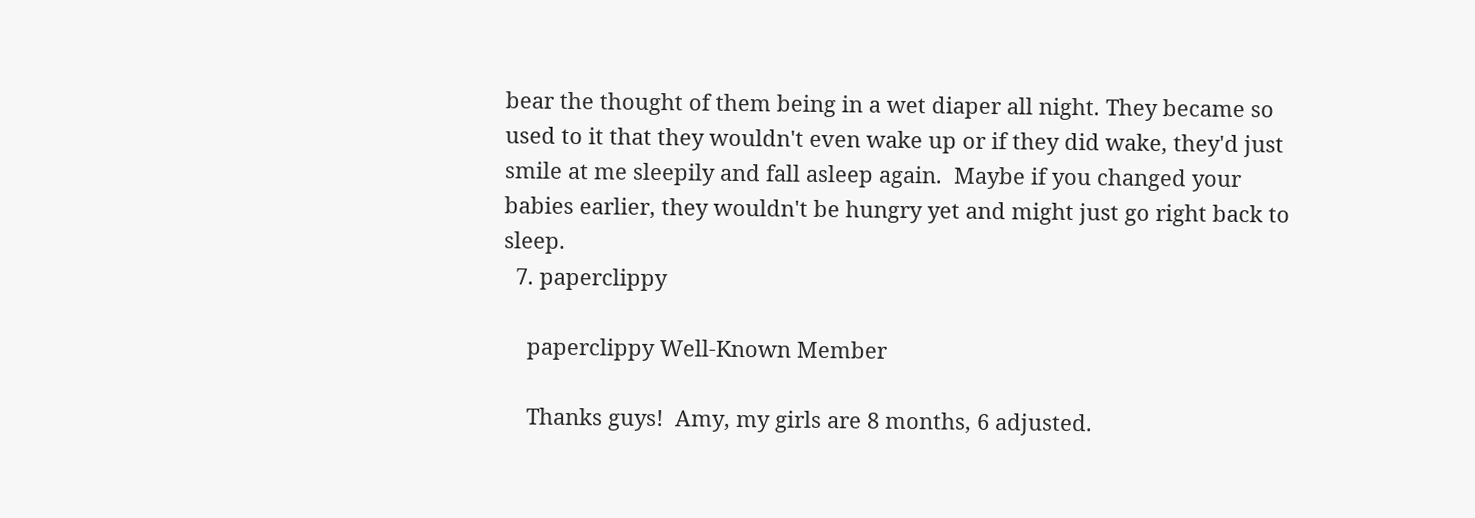bear the thought of them being in a wet diaper all night. They became so used to it that they wouldn't even wake up or if they did wake, they'd just smile at me sleepily and fall asleep again.  Maybe if you changed your babies earlier, they wouldn't be hungry yet and might just go right back to sleep.
  7. paperclippy

    paperclippy Well-Known Member

    Thanks guys!  Amy, my girls are 8 months, 6 adjusted.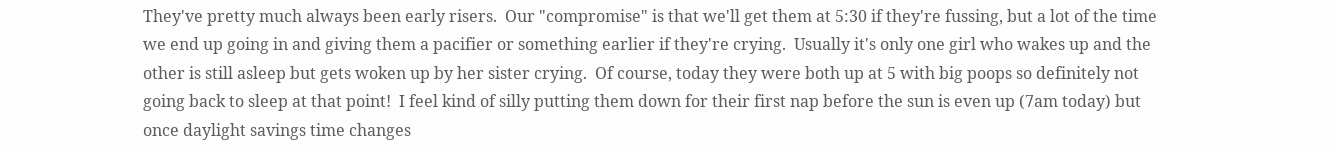They've pretty much always been early risers.  Our "compromise" is that we'll get them at 5:30 if they're fussing, but a lot of the time we end up going in and giving them a pacifier or something earlier if they're crying.  Usually it's only one girl who wakes up and the other is still asleep but gets woken up by her sister crying.  Of course, today they were both up at 5 with big poops so definitely not going back to sleep at that point!  I feel kind of silly putting them down for their first nap before the sun is even up (7am today) but once daylight savings time changes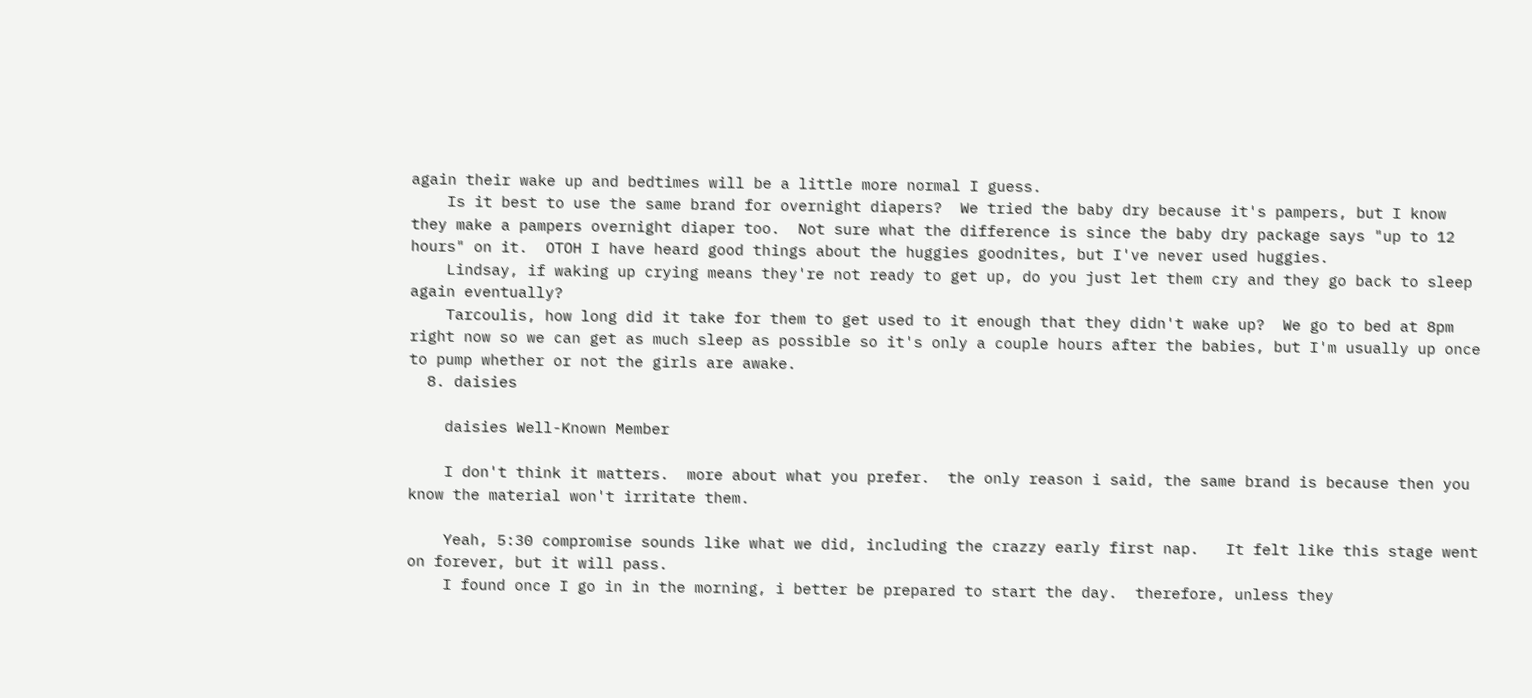again their wake up and bedtimes will be a little more normal I guess.
    Is it best to use the same brand for overnight diapers?  We tried the baby dry because it's pampers, but I know they make a pampers overnight diaper too.  Not sure what the difference is since the baby dry package says "up to 12 hours" on it.  OTOH I have heard good things about the huggies goodnites, but I've never used huggies.
    Lindsay, if waking up crying means they're not ready to get up, do you just let them cry and they go back to sleep again eventually?
    Tarcoulis, how long did it take for them to get used to it enough that they didn't wake up?  We go to bed at 8pm right now so we can get as much sleep as possible so it's only a couple hours after the babies, but I'm usually up once to pump whether or not the girls are awake.
  8. daisies

    daisies Well-Known Member

    I don't think it matters.  more about what you prefer.  the only reason i said, the same brand is because then you know the material won't irritate them.

    Yeah, 5:30 compromise sounds like what we did, including the crazzy early first nap.   It felt like this stage went on forever, but it will pass.
    I found once I go in in the morning, i better be prepared to start the day.  therefore, unless they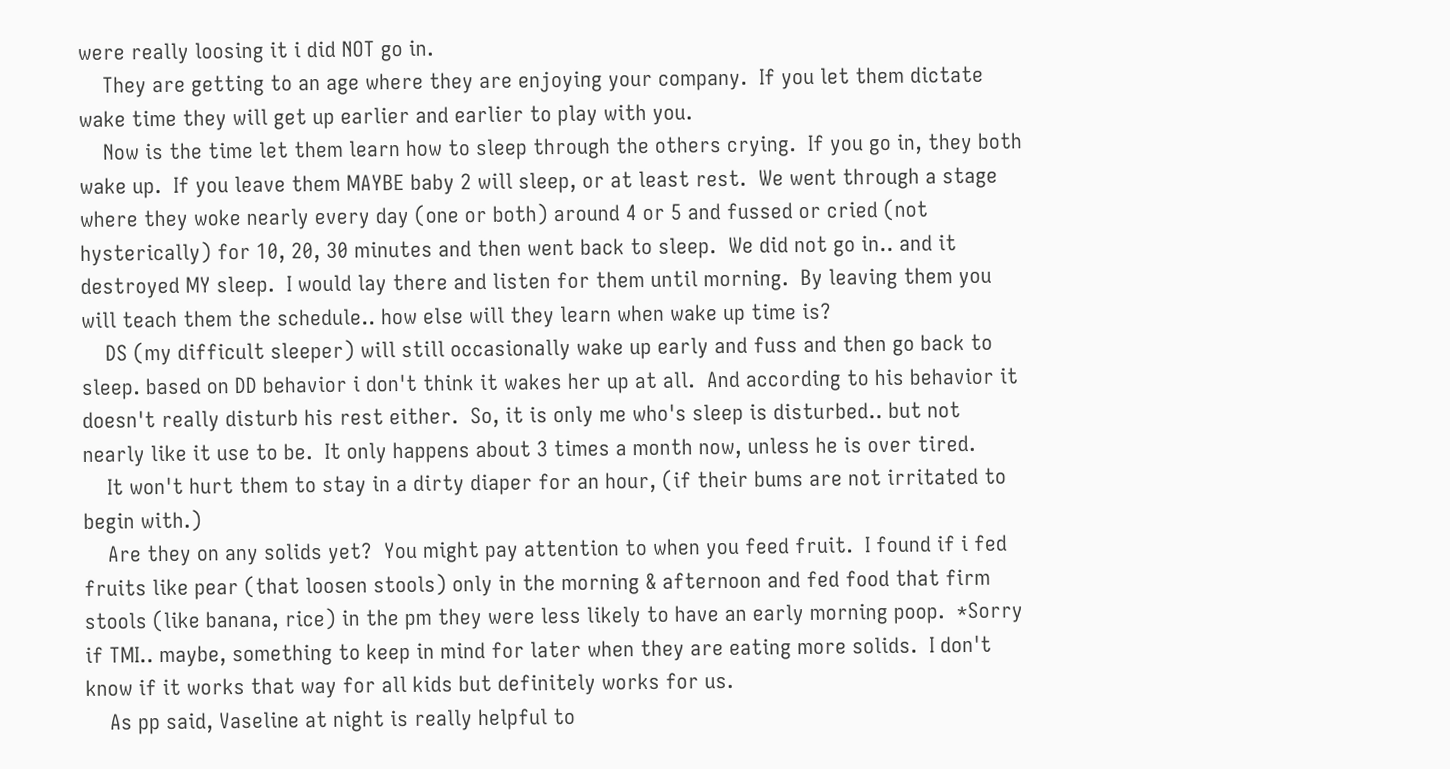were really loosing it i did NOT go in.
    They are getting to an age where they are enjoying your company.  If you let them dictate wake time they will get up earlier and earlier to play with you.
    Now is the time let them learn how to sleep through the others crying.  If you go in, they both wake up.  If you leave them MAYBE baby 2 will sleep, or at least rest.  We went through a stage where they woke nearly every day (one or both) around 4 or 5 and fussed or cried (not hysterically) for 10, 20, 30 minutes and then went back to sleep.  We did not go in.. and it destroyed MY sleep.  I would lay there and listen for them until morning.  By leaving them you will teach them the schedule.. how else will they learn when wake up time is?
    DS (my difficult sleeper) will still occasionally wake up early and fuss and then go back to sleep. based on DD behavior i don't think it wakes her up at all.  And according to his behavior it doesn't really disturb his rest either.  So, it is only me who's sleep is disturbed.. but not nearly like it use to be.  It only happens about 3 times a month now, unless he is over tired.
    It won't hurt them to stay in a dirty diaper for an hour, (if their bums are not irritated to begin with.)
    Are they on any solids yet?  You might pay attention to when you feed fruit.  I found if i fed fruits like pear (that loosen stools) only in the morning & afternoon and fed food that firm stools (like banana, rice) in the pm they were less likely to have an early morning poop.  *Sorry if TMI.. maybe, something to keep in mind for later when they are eating more solids.  I don't know if it works that way for all kids but definitely works for us.
    As pp said, Vaseline at night is really helpful to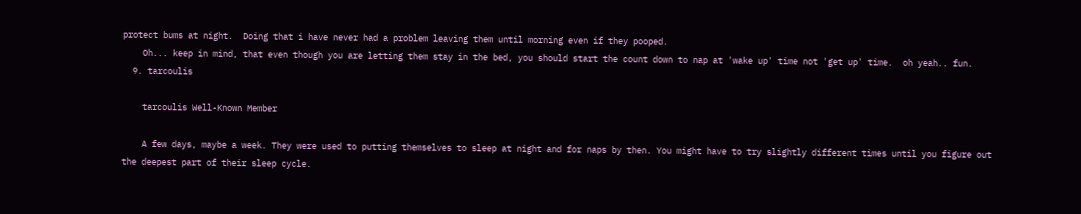protect bums at night.  Doing that i have never had a problem leaving them until morning even if they pooped.
    Oh... keep in mind, that even though you are letting them stay in the bed, you should start the count down to nap at 'wake up' time not 'get up' time.  oh yeah.. fun.
  9. tarcoulis

    tarcoulis Well-Known Member

    A few days, maybe a week. They were used to putting themselves to sleep at night and for naps by then. You might have to try slightly different times until you figure out the deepest part of their sleep cycle.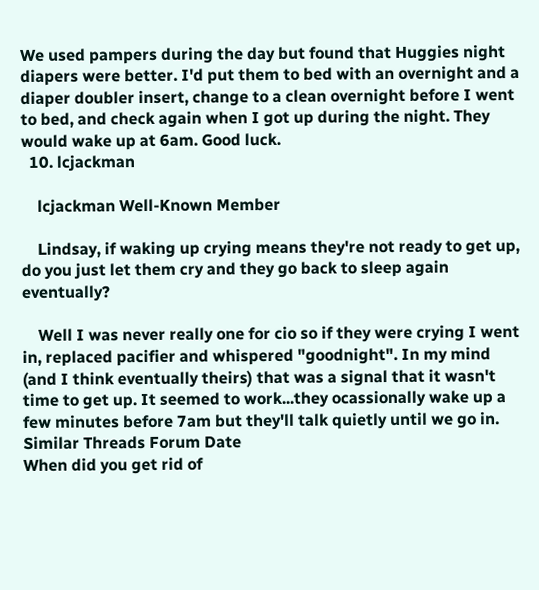We used pampers during the day but found that Huggies night diapers were better. I'd put them to bed with an overnight and a diaper doubler insert, change to a clean overnight before I went to bed, and check again when I got up during the night. They would wake up at 6am. Good luck.
  10. lcjackman

    lcjackman Well-Known Member

    Lindsay, if waking up crying means they're not ready to get up, do you just let them cry and they go back to sleep again eventually?

    Well I was never really one for cio so if they were crying I went in, replaced pacifier and whispered "goodnight". In my mind (and I think eventually theirs) that was a signal that it wasn't time to get up. It seemed to work...they ocassionally wake up a few minutes before 7am but they'll talk quietly until we go in.
Similar Threads Forum Date
When did you get rid of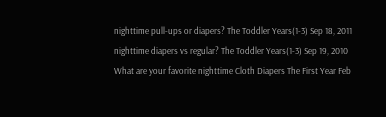nighttime pull-ups or diapers? The Toddler Years(1-3) Sep 18, 2011
nighttime diapers vs regular? The Toddler Years(1-3) Sep 19, 2010
What are your favorite nighttime Cloth Diapers The First Year Feb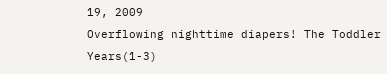19, 2009
Overflowing nighttime diapers! The Toddler Years(1-3)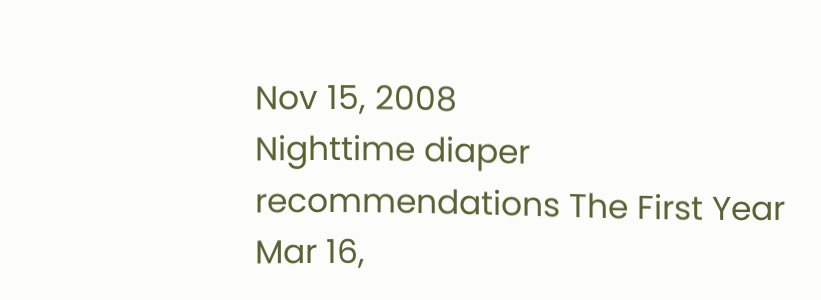Nov 15, 2008
Nighttime diaper recommendations The First Year Mar 16,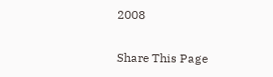2008

Share This Page